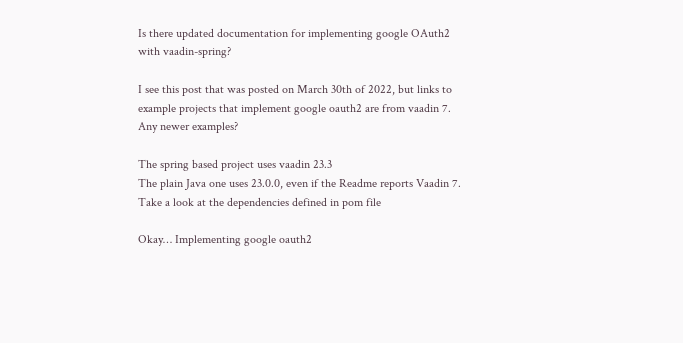Is there updated documentation for implementing google OAuth2 with vaadin-spring?

I see this post that was posted on March 30th of 2022, but links to example projects that implement google oauth2 are from vaadin 7. Any newer examples?

The spring based project uses vaadin 23.3
The plain Java one uses 23.0.0, even if the Readme reports Vaadin 7. Take a look at the dependencies defined in pom file

Okay… Implementing google oauth2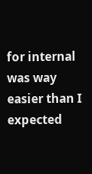for internal was way easier than I expected